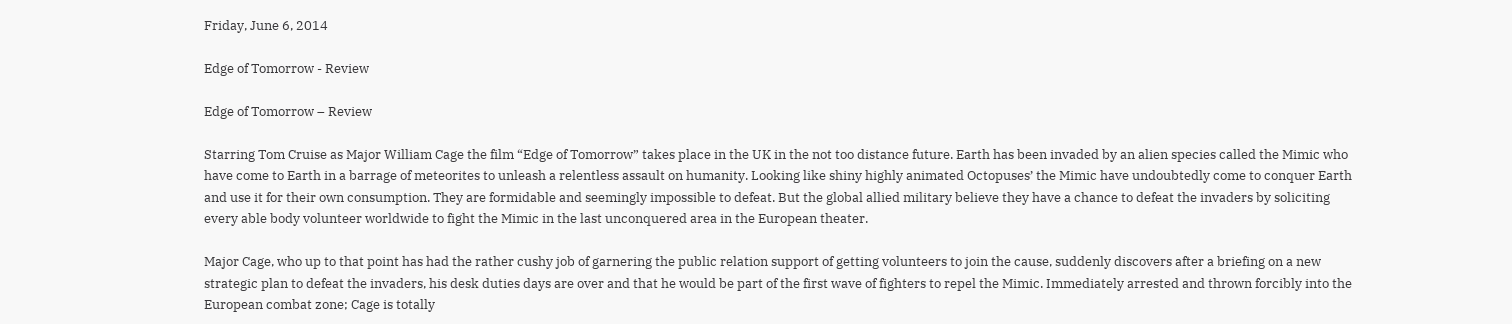Friday, June 6, 2014

Edge of Tomorrow - Review

Edge of Tomorrow – Review

Starring Tom Cruise as Major William Cage the film “Edge of Tomorrow” takes place in the UK in the not too distance future. Earth has been invaded by an alien species called the Mimic who have come to Earth in a barrage of meteorites to unleash a relentless assault on humanity. Looking like shiny highly animated Octopuses’ the Mimic have undoubtedly come to conquer Earth and use it for their own consumption. They are formidable and seemingly impossible to defeat. But the global allied military believe they have a chance to defeat the invaders by soliciting every able body volunteer worldwide to fight the Mimic in the last unconquered area in the European theater.

Major Cage, who up to that point has had the rather cushy job of garnering the public relation support of getting volunteers to join the cause, suddenly discovers after a briefing on a new strategic plan to defeat the invaders, his desk duties days are over and that he would be part of the first wave of fighters to repel the Mimic. Immediately arrested and thrown forcibly into the European combat zone; Cage is totally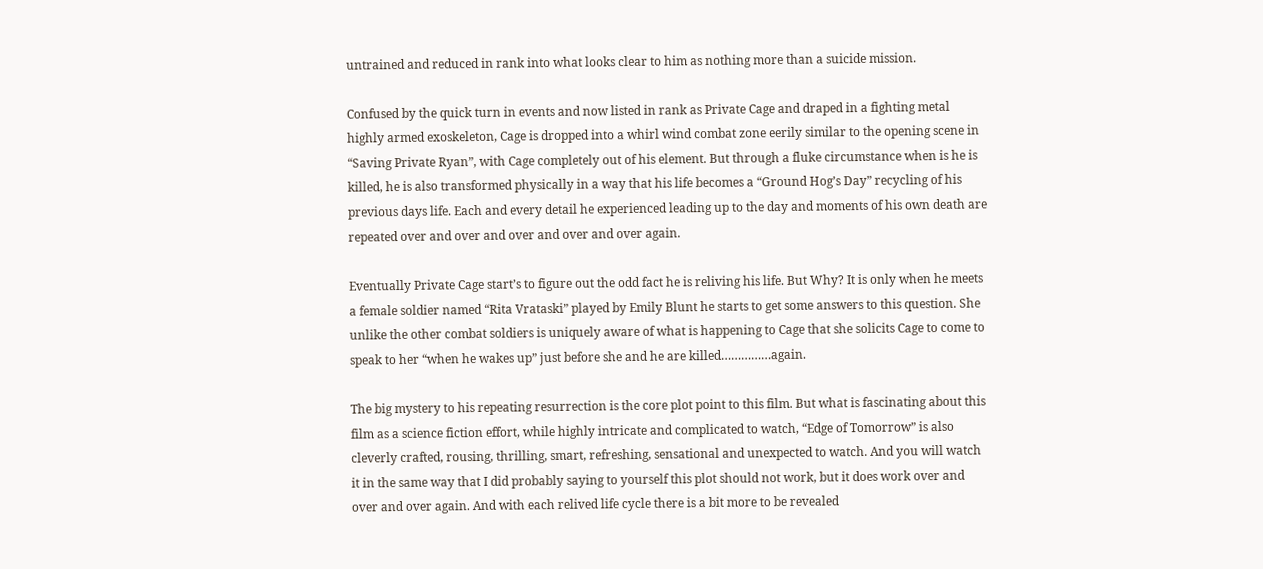untrained and reduced in rank into what looks clear to him as nothing more than a suicide mission.

Confused by the quick turn in events and now listed in rank as Private Cage and draped in a fighting metal highly armed exoskeleton, Cage is dropped into a whirl wind combat zone eerily similar to the opening scene in “Saving Private Ryan”, with Cage completely out of his element. But through a fluke circumstance when is he is killed, he is also transformed physically in a way that his life becomes a “Ground Hog’s Day” recycling of his previous days life. Each and every detail he experienced leading up to the day and moments of his own death are repeated over and over and over and over and over again.

Eventually Private Cage start’s to figure out the odd fact he is reliving his life. But Why? It is only when he meets a female soldier named “Rita Vrataski” played by Emily Blunt he starts to get some answers to this question. She unlike the other combat soldiers is uniquely aware of what is happening to Cage that she solicits Cage to come to speak to her “when he wakes up” just before she and he are killed……………again.

The big mystery to his repeating resurrection is the core plot point to this film. But what is fascinating about this film as a science fiction effort, while highly intricate and complicated to watch, “Edge of Tomorrow” is also cleverly crafted, rousing, thrilling, smart, refreshing, sensational and unexpected to watch. And you will watch it in the same way that I did probably saying to yourself this plot should not work, but it does work over and over and over again. And with each relived life cycle there is a bit more to be revealed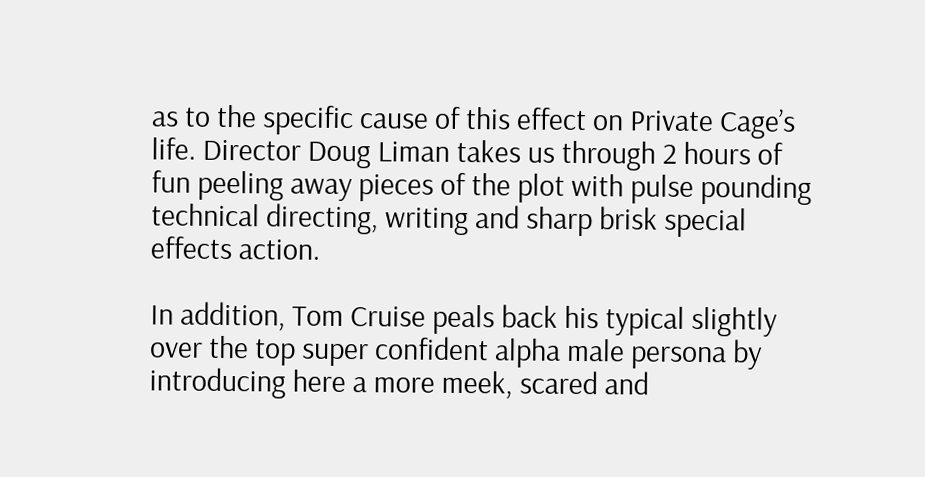as to the specific cause of this effect on Private Cage’s life. Director Doug Liman takes us through 2 hours of fun peeling away pieces of the plot with pulse pounding technical directing, writing and sharp brisk special effects action.

In addition, Tom Cruise peals back his typical slightly over the top super confident alpha male persona by introducing here a more meek, scared and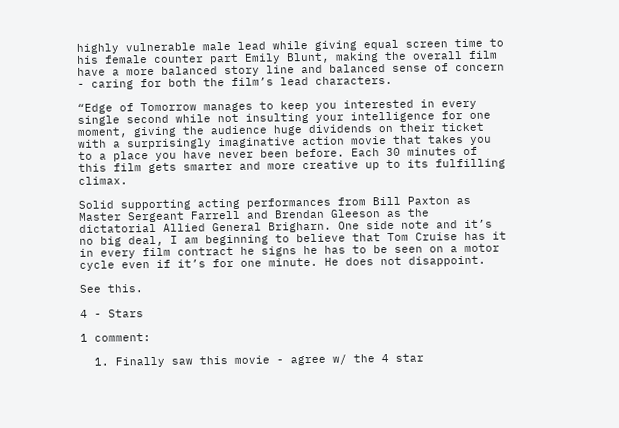highly vulnerable male lead while giving equal screen time to his female counter part Emily Blunt, making the overall film have a more balanced story line and balanced sense of concern - caring for both the film’s lead characters.

“Edge of Tomorrow manages to keep you interested in every single second while not insulting your intelligence for one moment, giving the audience huge dividends on their ticket with a surprisingly imaginative action movie that takes you to a place you have never been before. Each 30 minutes of this film gets smarter and more creative up to its fulfilling climax.

Solid supporting acting performances from Bill Paxton as Master Sergeant Farrell and Brendan Gleeson as the dictatorial Allied General Brigharn. One side note and it’s no big deal, I am beginning to believe that Tom Cruise has it in every film contract he signs he has to be seen on a motor cycle even if it’s for one minute. He does not disappoint.

See this.

4 - Stars

1 comment:

  1. Finally saw this movie - agree w/ the 4 star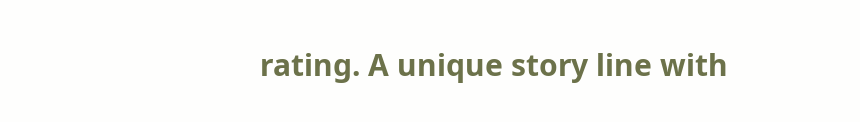rating. A unique story line with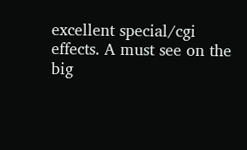excellent special/cgi effects. A must see on the big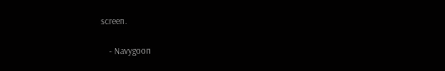screen.

    - Navygoon